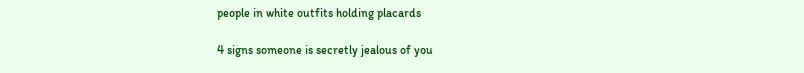people in white outfits holding placards

4 signs someone is secretly jealous of you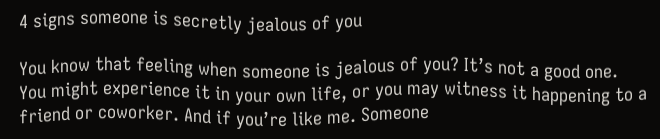4 signs someone is secretly jealous of you

You know that feeling when someone is jealous of you? It’s not a good one. You might experience it in your own life, or you may witness it happening to a friend or coworker. And if you’re like me. Someone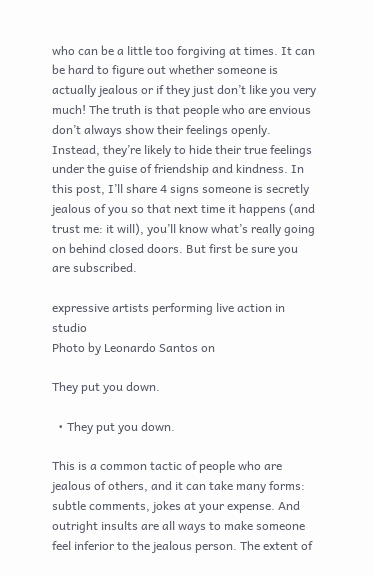who can be a little too forgiving at times. It can be hard to figure out whether someone is actually jealous or if they just don’t like you very much! The truth is that people who are envious don’t always show their feelings openly. Instead, they’re likely to hide their true feelings under the guise of friendship and kindness. In this post, I’ll share 4 signs someone is secretly jealous of you so that next time it happens (and trust me: it will), you’ll know what’s really going on behind closed doors. But first be sure you are subscribed.

expressive artists performing live action in studio
Photo by Leonardo Santos on

They put you down.

  • They put you down.

This is a common tactic of people who are jealous of others, and it can take many forms: subtle comments, jokes at your expense. And outright insults are all ways to make someone feel inferior to the jealous person. The extent of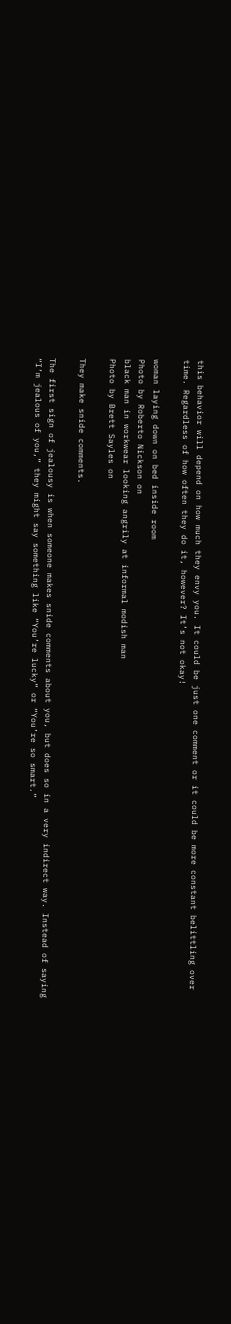this behavior will depend on how much they envy you. It could be just one comment or it could be more constant belittling over time. Regardless of how often they do it, however? It’s not okay!

woman laying down on bed inside room
Photo by Roberto Nickson on
black man in workwear looking angrily at informal modish man
Photo by Brett Sayles on

They make snide comments.

The first sign of jealousy is when someone makes snide comments about you, but does so in a very indirect way. Instead of saying “I’m jealous of you,” they might say something like “You’re lucky” or “You’re so smart.”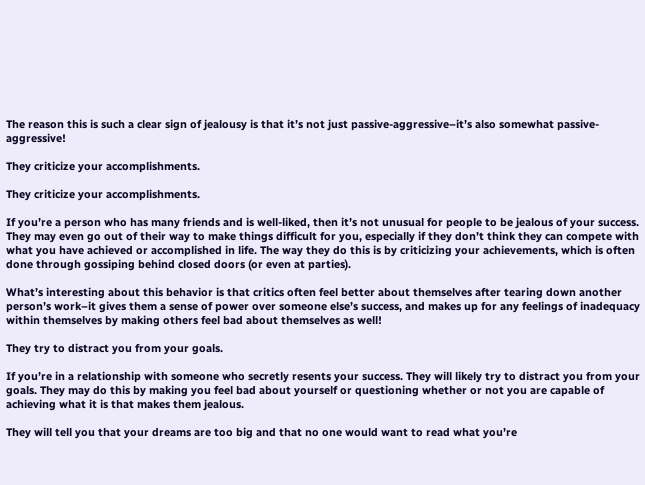The reason this is such a clear sign of jealousy is that it’s not just passive-aggressive–it’s also somewhat passive-aggressive!

They criticize your accomplishments.

They criticize your accomplishments.

If you’re a person who has many friends and is well-liked, then it’s not unusual for people to be jealous of your success. They may even go out of their way to make things difficult for you, especially if they don’t think they can compete with what you have achieved or accomplished in life. The way they do this is by criticizing your achievements, which is often done through gossiping behind closed doors (or even at parties).

What’s interesting about this behavior is that critics often feel better about themselves after tearing down another person’s work–it gives them a sense of power over someone else’s success, and makes up for any feelings of inadequacy within themselves by making others feel bad about themselves as well!

They try to distract you from your goals.

If you’re in a relationship with someone who secretly resents your success. They will likely try to distract you from your goals. They may do this by making you feel bad about yourself or questioning whether or not you are capable of achieving what it is that makes them jealous.

They will tell you that your dreams are too big and that no one would want to read what you’re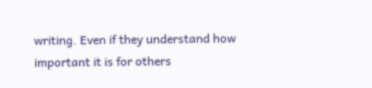writing. Even if they understand how important it is for others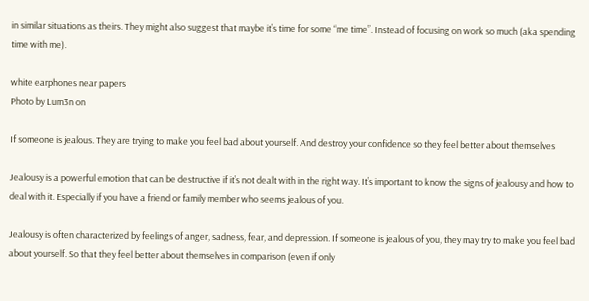in similar situations as theirs. They might also suggest that maybe it’s time for some “me time”. Instead of focusing on work so much (aka spending time with me).

white earphones near papers
Photo by Lum3n on

If someone is jealous. They are trying to make you feel bad about yourself. And destroy your confidence so they feel better about themselves

Jealousy is a powerful emotion that can be destructive if it’s not dealt with in the right way. It’s important to know the signs of jealousy and how to deal with it. Especially if you have a friend or family member who seems jealous of you.

Jealousy is often characterized by feelings of anger, sadness, fear, and depression. If someone is jealous of you, they may try to make you feel bad about yourself. So that they feel better about themselves in comparison (even if only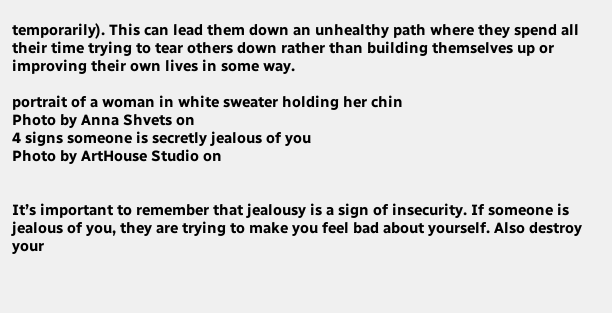temporarily). This can lead them down an unhealthy path where they spend all their time trying to tear others down rather than building themselves up or improving their own lives in some way.

portrait of a woman in white sweater holding her chin
Photo by Anna Shvets on
4 signs someone is secretly jealous of you
Photo by ArtHouse Studio on


It’s important to remember that jealousy is a sign of insecurity. If someone is jealous of you, they are trying to make you feel bad about yourself. Also destroy your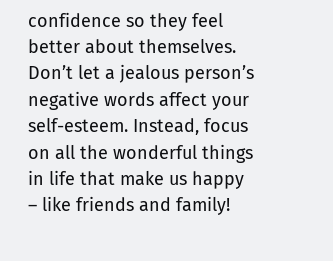confidence so they feel better about themselves. Don’t let a jealous person’s negative words affect your self-esteem. Instead, focus on all the wonderful things in life that make us happy – like friends and family!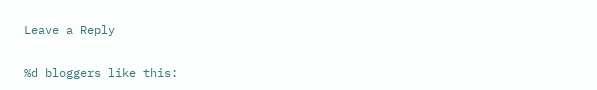Leave a Reply

%d bloggers like this: